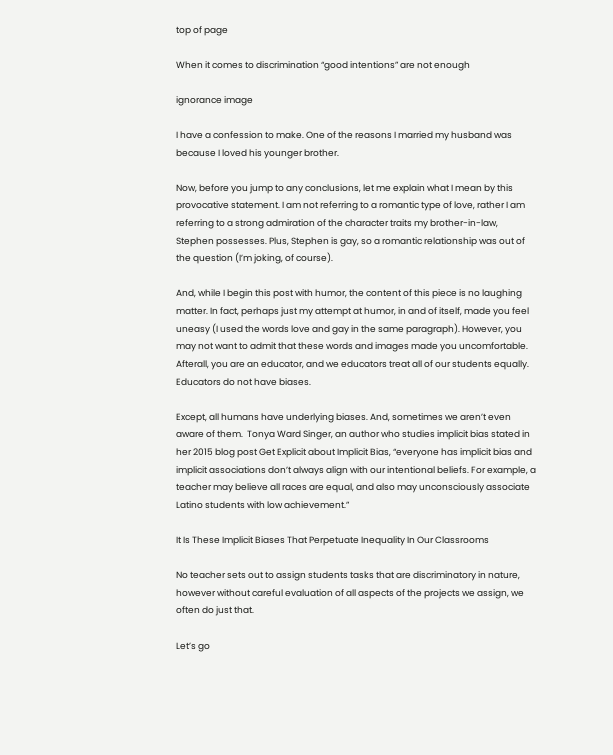top of page

When it comes to discrimination “good intentions” are not enough

ignorance image

I have a confession to make. One of the reasons I married my husband was because I loved his younger brother.

Now, before you jump to any conclusions, let me explain what I mean by this provocative statement. I am not referring to a romantic type of love, rather I am referring to a strong admiration of the character traits my brother-in-law, Stephen possesses. Plus, Stephen is gay, so a romantic relationship was out of the question (I’m joking, of course).

And, while I begin this post with humor, the content of this piece is no laughing matter. In fact, perhaps just my attempt at humor, in and of itself, made you feel uneasy (I used the words love and gay in the same paragraph). However, you may not want to admit that these words and images made you uncomfortable. Afterall, you are an educator, and we educators treat all of our students equally. Educators do not have biases.

Except, all humans have underlying biases. And, sometimes we aren’t even aware of them.  Tonya Ward Singer, an author who studies implicit bias stated in her 2015 blog post Get Explicit about Implicit Bias, “everyone has implicit bias and implicit associations don’t always align with our intentional beliefs. For example, a teacher may believe all races are equal, and also may unconsciously associate Latino students with low achievement.”

It Is These Implicit Biases That Perpetuate Inequality In Our Classrooms

No teacher sets out to assign students tasks that are discriminatory in nature, however without careful evaluation of all aspects of the projects we assign, we often do just that.

Let’s go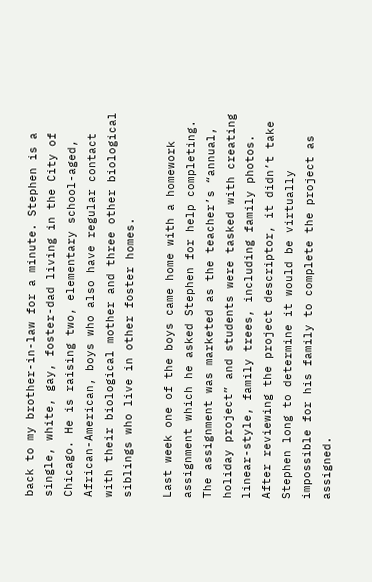back to my brother-in-law for a minute. Stephen is a single, white, gay, foster-dad living in the City of Chicago. He is raising two, elementary school-aged, African-American, boys who also have regular contact with their biological mother and three other biological siblings who live in other foster homes.

Last week one of the boys came home with a homework assignment which he asked Stephen for help completing. The assignment was marketed as the teacher’s “annual, holiday project” and students were tasked with creating linear-style, family trees, including family photos. After reviewing the project descriptor, it didn’t take Stephen long to determine it would be virtually impossible for his family to complete the project as assigned.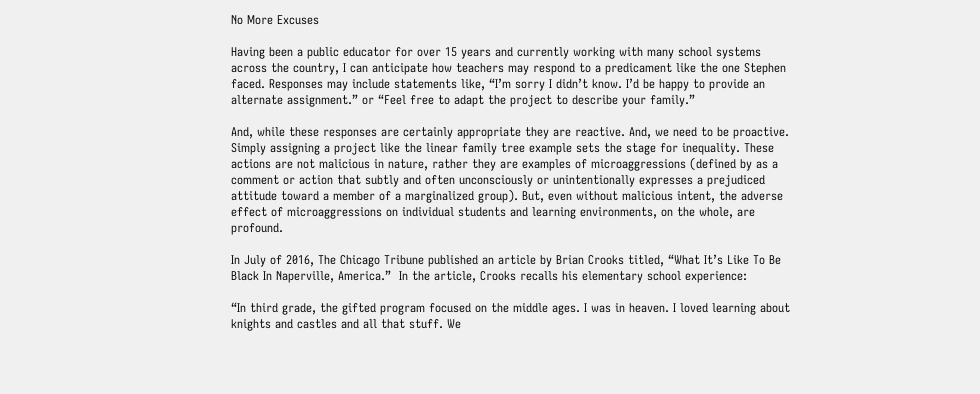No More Excuses

Having been a public educator for over 15 years and currently working with many school systems across the country, I can anticipate how teachers may respond to a predicament like the one Stephen faced. Responses may include statements like, “I’m sorry I didn’t know. I’d be happy to provide an alternate assignment.” or “Feel free to adapt the project to describe your family.”

And, while these responses are certainly appropriate they are reactive. And, we need to be proactive. Simply assigning a project like the linear family tree example sets the stage for inequality. These actions are not malicious in nature, rather they are examples of microaggressions (defined by as a comment or action that subtly and often unconsciously or unintentionally expresses a prejudiced attitude toward a member of a marginalized group). But, even without malicious intent, the adverse effect of microaggressions on individual students and learning environments, on the whole, are profound.

In July of 2016, The Chicago Tribune published an article by Brian Crooks titled, “What It’s Like To Be Black In Naperville, America.”  In the article, Crooks recalls his elementary school experience:

“In third grade, the gifted program focused on the middle ages. I was in heaven. I loved learning about knights and castles and all that stuff. We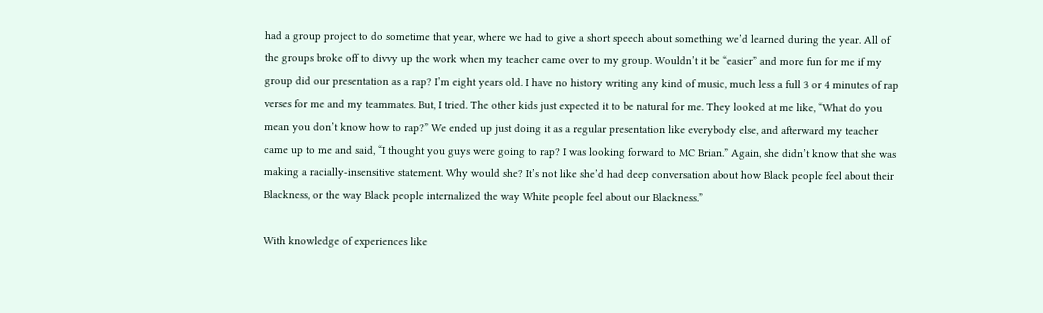had a group project to do sometime that year, where we had to give a short speech about something we’d learned during the year. All of the groups broke off to divvy up the work when my teacher came over to my group. Wouldn’t it be “easier” and more fun for me if my group did our presentation as a rap? I’m eight years old. I have no history writing any kind of music, much less a full 3 or 4 minutes of rap verses for me and my teammates. But, I tried. The other kids just expected it to be natural for me. They looked at me like, “What do you mean you don’t know how to rap?” We ended up just doing it as a regular presentation like everybody else, and afterward my teacher came up to me and said, “I thought you guys were going to rap? I was looking forward to MC Brian.” Again, she didn’t know that she was making a racially-insensitive statement. Why would she? It’s not like she’d had deep conversation about how Black people feel about their Blackness, or the way Black people internalized the way White people feel about our Blackness.”

With knowledge of experiences like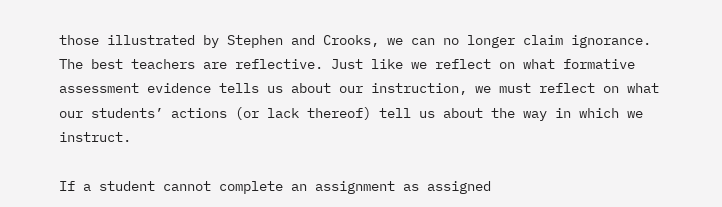those illustrated by Stephen and Crooks, we can no longer claim ignorance. The best teachers are reflective. Just like we reflect on what formative assessment evidence tells us about our instruction, we must reflect on what our students’ actions (or lack thereof) tell us about the way in which we instruct.

If a student cannot complete an assignment as assigned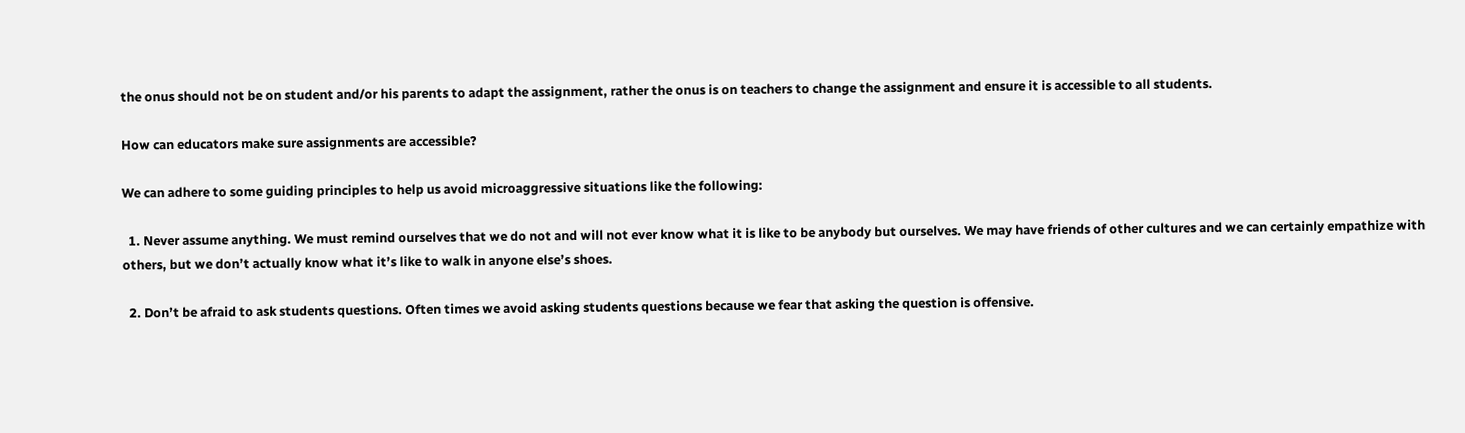the onus should not be on student and/or his parents to adapt the assignment, rather the onus is on teachers to change the assignment and ensure it is accessible to all students.

How can educators make sure assignments are accessible?

We can adhere to some guiding principles to help us avoid microaggressive situations like the following:

  1. Never assume anything. We must remind ourselves that we do not and will not ever know what it is like to be anybody but ourselves. We may have friends of other cultures and we can certainly empathize with others, but we don’t actually know what it’s like to walk in anyone else’s shoes.

  2. Don’t be afraid to ask students questions. Often times we avoid asking students questions because we fear that asking the question is offensive.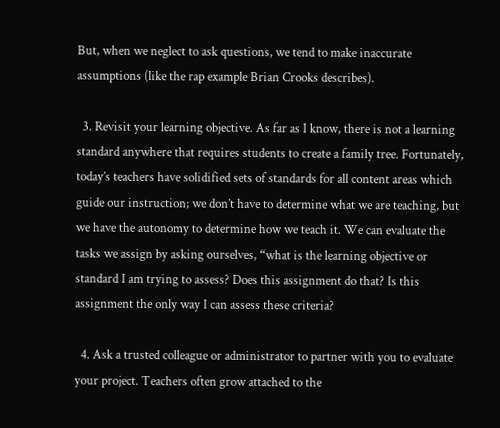But, when we neglect to ask questions, we tend to make inaccurate assumptions (like the rap example Brian Crooks describes).

  3. Revisit your learning objective. As far as I know, there is not a learning standard anywhere that requires students to create a family tree. Fortunately, today’s teachers have solidified sets of standards for all content areas which guide our instruction; we don’t have to determine what we are teaching, but we have the autonomy to determine how we teach it. We can evaluate the tasks we assign by asking ourselves, “what is the learning objective or standard I am trying to assess? Does this assignment do that? Is this assignment the only way I can assess these criteria?

  4. Ask a trusted colleague or administrator to partner with you to evaluate your project. Teachers often grow attached to the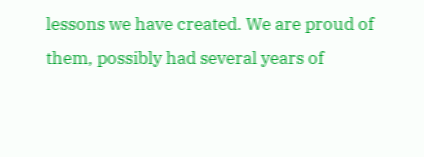lessons we have created. We are proud of them, possibly had several years of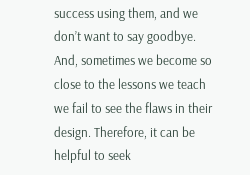success using them, and we don’t want to say goodbye. And, sometimes we become so close to the lessons we teach we fail to see the flaws in their design. Therefore, it can be helpful to seek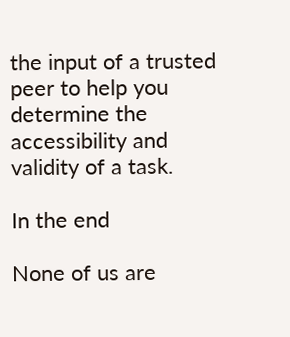the input of a trusted peer to help you determine the accessibility and validity of a task.

In the end

None of us are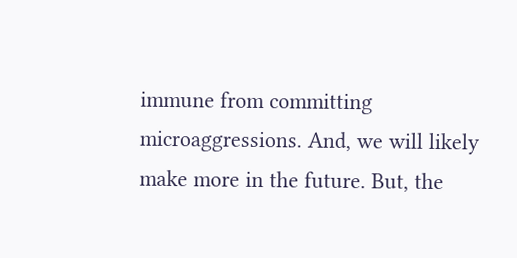immune from committing microaggressions. And, we will likely make more in the future. But, the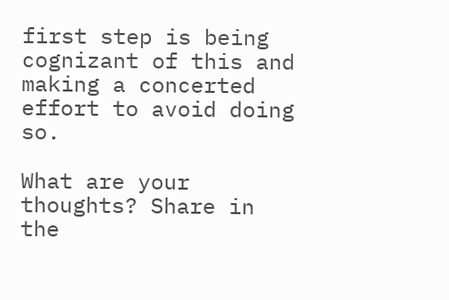first step is being cognizant of this and making a concerted effort to avoid doing so.

What are your thoughts? Share in the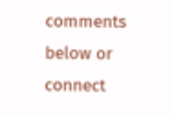comments below or connect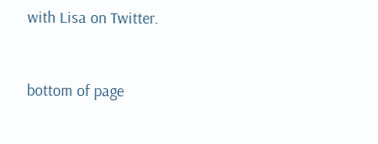with Lisa on Twitter.


bottom of page